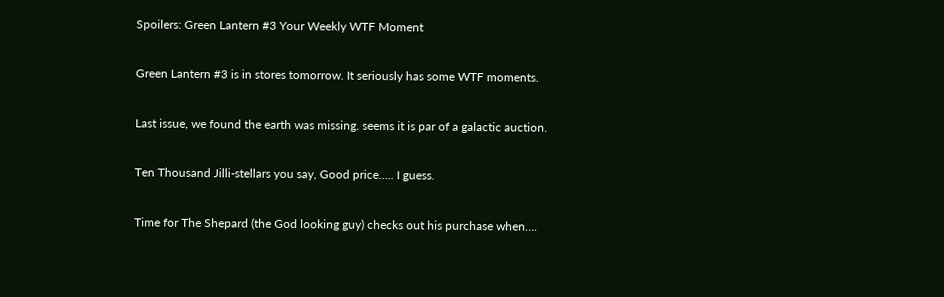Spoilers: Green Lantern #3 Your Weekly WTF Moment

Green Lantern #3 is in stores tomorrow. It seriously has some WTF moments.

Last issue, we found the earth was missing. seems it is par of a galactic auction.

Ten Thousand Jilli-stellars you say, Good price….. I guess.

Time for The Shepard (the God looking guy) checks out his purchase when….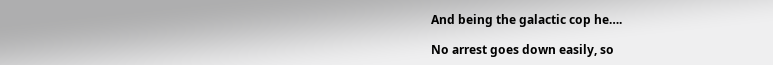And being the galactic cop he….

No arrest goes down easily, so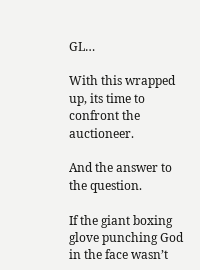GL…

With this wrapped up, its time to confront the auctioneer.

And the answer to the question.

If the giant boxing glove punching God in the face wasn’t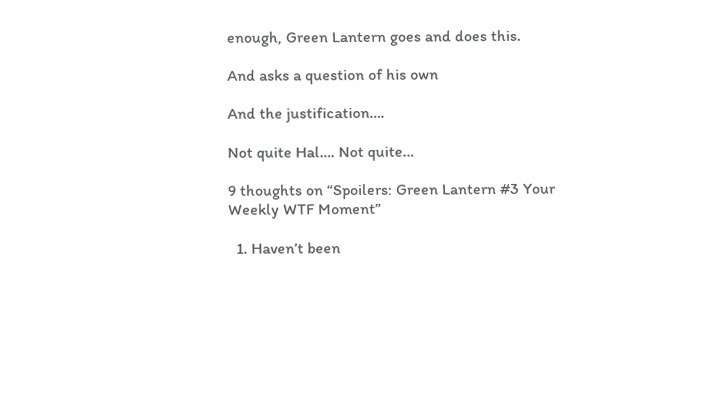enough, Green Lantern goes and does this.

And asks a question of his own

And the justification….

Not quite Hal…. Not quite…

9 thoughts on “Spoilers: Green Lantern #3 Your Weekly WTF Moment”

  1. Haven’t been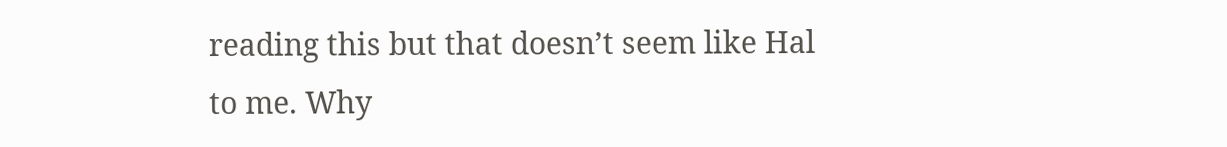reading this but that doesn’t seem like Hal to me. Why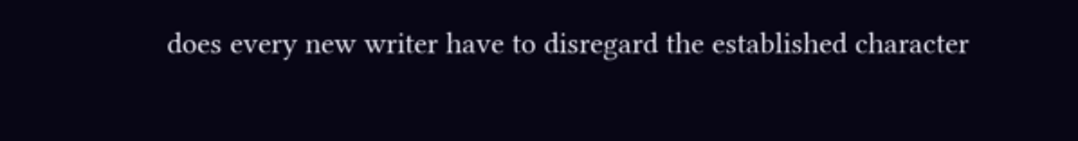does every new writer have to disregard the established character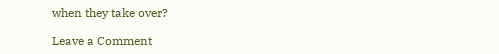when they take over?

Leave a Comment